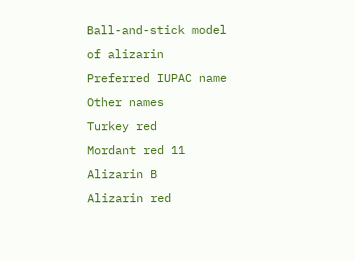Ball-and-stick model of alizarin
Preferred IUPAC name
Other names
Turkey red
Mordant red 11
Alizarin B
Alizarin red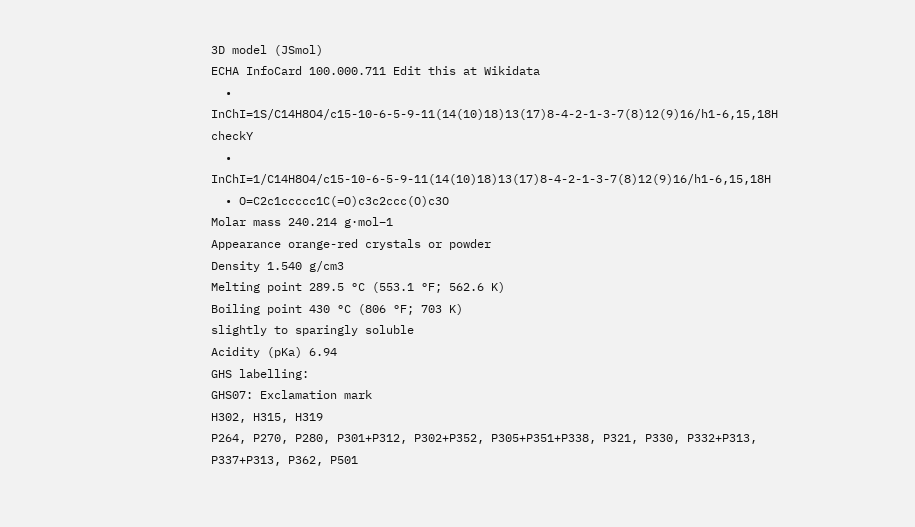3D model (JSmol)
ECHA InfoCard 100.000.711 Edit this at Wikidata
  • InChI=1S/C14H8O4/c15-10-6-5-9-11(14(10)18)13(17)8-4-2-1-3-7(8)12(9)16/h1-6,15,18H checkY
  • InChI=1/C14H8O4/c15-10-6-5-9-11(14(10)18)13(17)8-4-2-1-3-7(8)12(9)16/h1-6,15,18H
  • O=C2c1ccccc1C(=O)c3c2ccc(O)c3O
Molar mass 240.214 g·mol−1
Appearance orange-red crystals or powder
Density 1.540 g/cm3
Melting point 289.5 °C (553.1 °F; 562.6 K)
Boiling point 430 °C (806 °F; 703 K)
slightly to sparingly soluble
Acidity (pKa) 6.94
GHS labelling:
GHS07: Exclamation mark
H302, H315, H319
P264, P270, P280, P301+P312, P302+P352, P305+P351+P338, P321, P330, P332+P313, P337+P313, P362, P501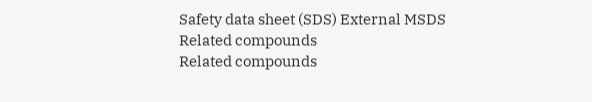Safety data sheet (SDS) External MSDS
Related compounds
Related compounds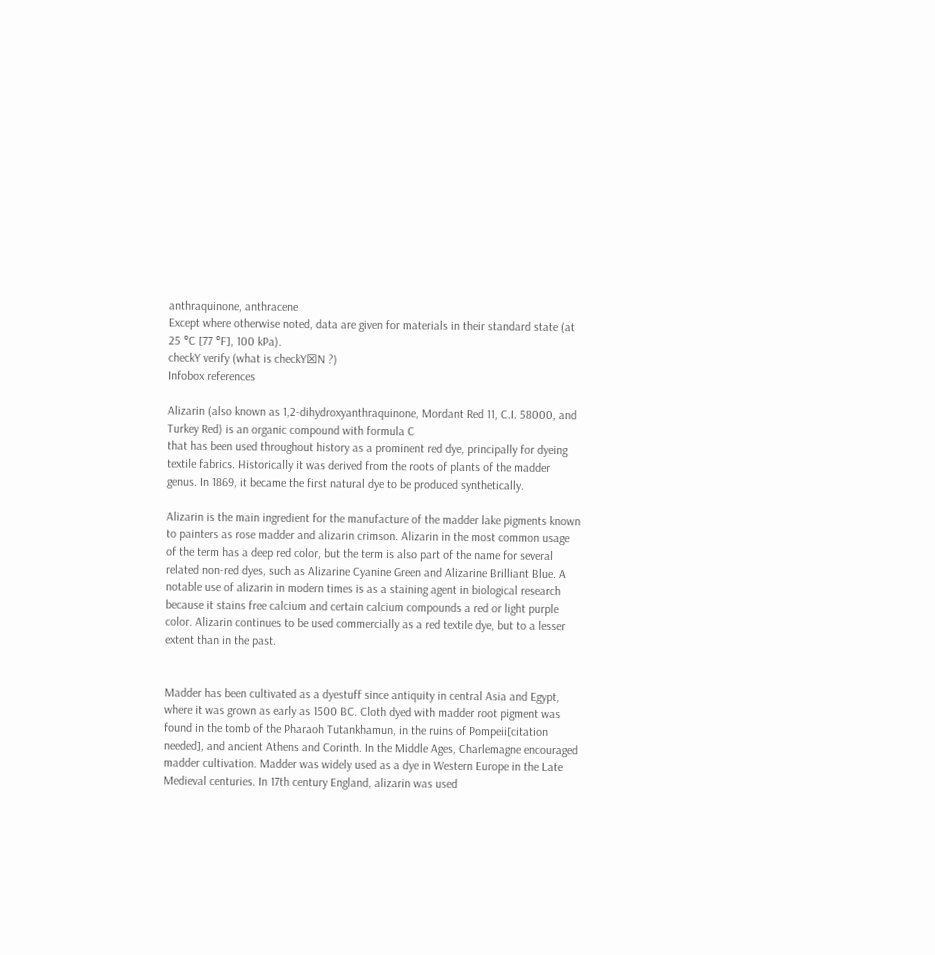anthraquinone, anthracene
Except where otherwise noted, data are given for materials in their standard state (at 25 °C [77 °F], 100 kPa).
checkY verify (what is checkY☒N ?)
Infobox references

Alizarin (also known as 1,2-dihydroxyanthraquinone, Mordant Red 11, C.I. 58000, and Turkey Red) is an organic compound with formula C
that has been used throughout history as a prominent red dye, principally for dyeing textile fabrics. Historically it was derived from the roots of plants of the madder genus. In 1869, it became the first natural dye to be produced synthetically.

Alizarin is the main ingredient for the manufacture of the madder lake pigments known to painters as rose madder and alizarin crimson. Alizarin in the most common usage of the term has a deep red color, but the term is also part of the name for several related non-red dyes, such as Alizarine Cyanine Green and Alizarine Brilliant Blue. A notable use of alizarin in modern times is as a staining agent in biological research because it stains free calcium and certain calcium compounds a red or light purple color. Alizarin continues to be used commercially as a red textile dye, but to a lesser extent than in the past.


Madder has been cultivated as a dyestuff since antiquity in central Asia and Egypt, where it was grown as early as 1500 BC. Cloth dyed with madder root pigment was found in the tomb of the Pharaoh Tutankhamun, in the ruins of Pompeii[citation needed], and ancient Athens and Corinth. In the Middle Ages, Charlemagne encouraged madder cultivation. Madder was widely used as a dye in Western Europe in the Late Medieval centuries. In 17th century England, alizarin was used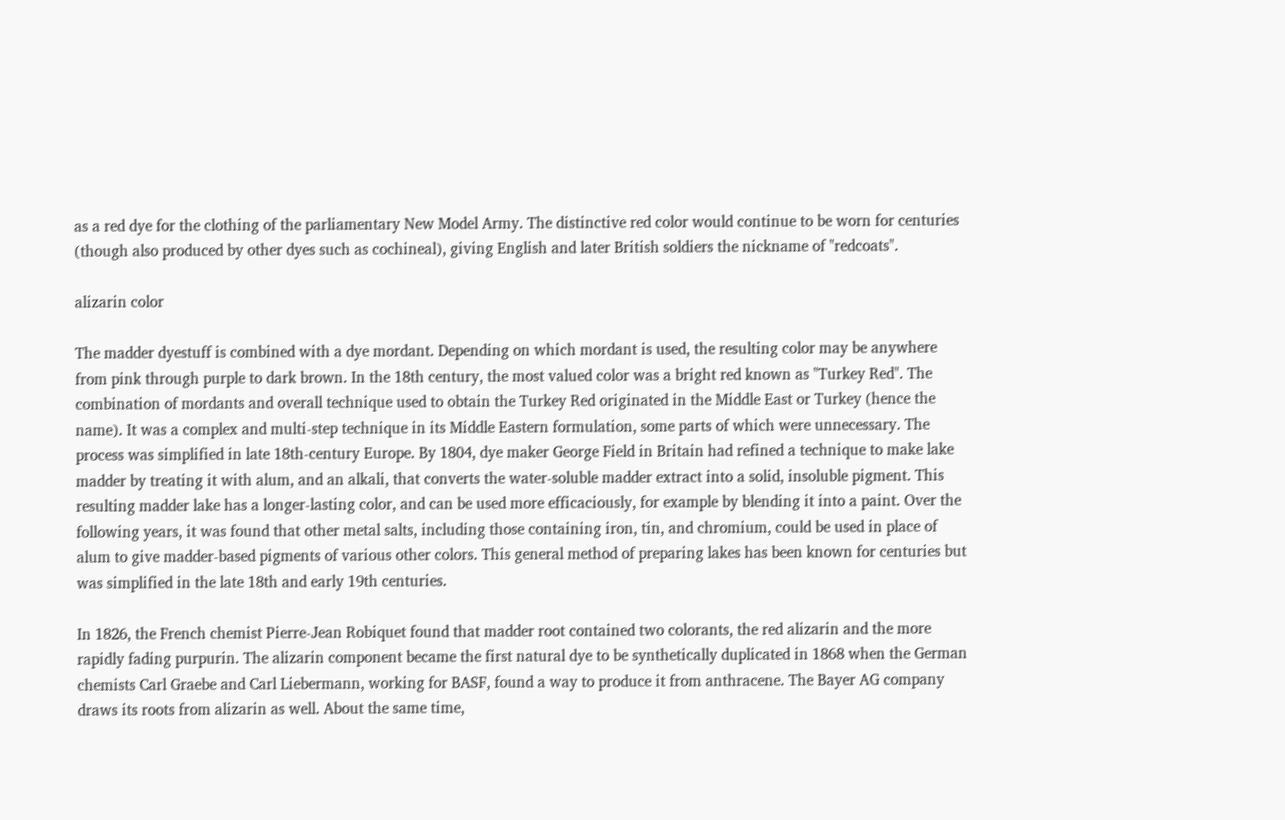as a red dye for the clothing of the parliamentary New Model Army. The distinctive red color would continue to be worn for centuries (though also produced by other dyes such as cochineal), giving English and later British soldiers the nickname of "redcoats".

alizarin color

The madder dyestuff is combined with a dye mordant. Depending on which mordant is used, the resulting color may be anywhere from pink through purple to dark brown. In the 18th century, the most valued color was a bright red known as "Turkey Red". The combination of mordants and overall technique used to obtain the Turkey Red originated in the Middle East or Turkey (hence the name). It was a complex and multi-step technique in its Middle Eastern formulation, some parts of which were unnecessary. The process was simplified in late 18th-century Europe. By 1804, dye maker George Field in Britain had refined a technique to make lake madder by treating it with alum, and an alkali, that converts the water-soluble madder extract into a solid, insoluble pigment. This resulting madder lake has a longer-lasting color, and can be used more efficaciously, for example by blending it into a paint. Over the following years, it was found that other metal salts, including those containing iron, tin, and chromium, could be used in place of alum to give madder-based pigments of various other colors. This general method of preparing lakes has been known for centuries but was simplified in the late 18th and early 19th centuries.

In 1826, the French chemist Pierre-Jean Robiquet found that madder root contained two colorants, the red alizarin and the more rapidly fading purpurin. The alizarin component became the first natural dye to be synthetically duplicated in 1868 when the German chemists Carl Graebe and Carl Liebermann, working for BASF, found a way to produce it from anthracene. The Bayer AG company draws its roots from alizarin as well. About the same time,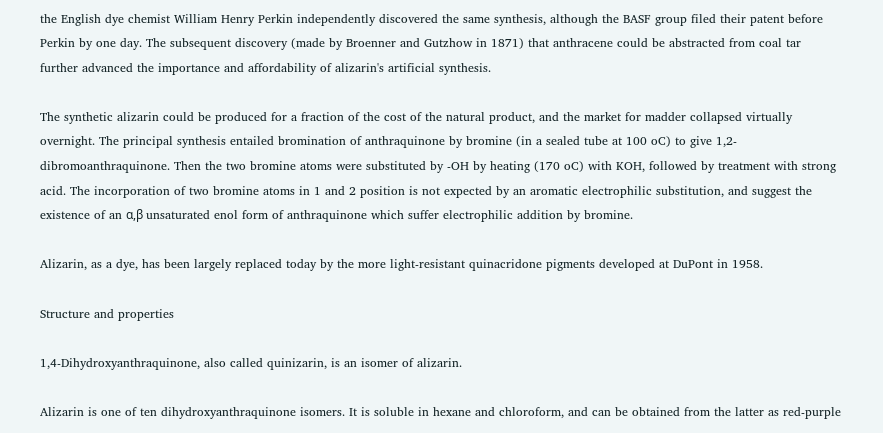the English dye chemist William Henry Perkin independently discovered the same synthesis, although the BASF group filed their patent before Perkin by one day. The subsequent discovery (made by Broenner and Gutzhow in 1871) that anthracene could be abstracted from coal tar further advanced the importance and affordability of alizarin's artificial synthesis.

The synthetic alizarin could be produced for a fraction of the cost of the natural product, and the market for madder collapsed virtually overnight. The principal synthesis entailed bromination of anthraquinone by bromine (in a sealed tube at 100 oC) to give 1,2-dibromoanthraquinone. Then the two bromine atoms were substituted by -OH by heating (170 oC) with KOH, followed by treatment with strong acid. The incorporation of two bromine atoms in 1 and 2 position is not expected by an aromatic electrophilic substitution, and suggest the existence of an α,β unsaturated enol form of anthraquinone which suffer electrophilic addition by bromine.

Alizarin, as a dye, has been largely replaced today by the more light-resistant quinacridone pigments developed at DuPont in 1958.

Structure and properties

1,4-Dihydroxyanthraquinone, also called quinizarin, is an isomer of alizarin.

Alizarin is one of ten dihydroxyanthraquinone isomers. It is soluble in hexane and chloroform, and can be obtained from the latter as red-purple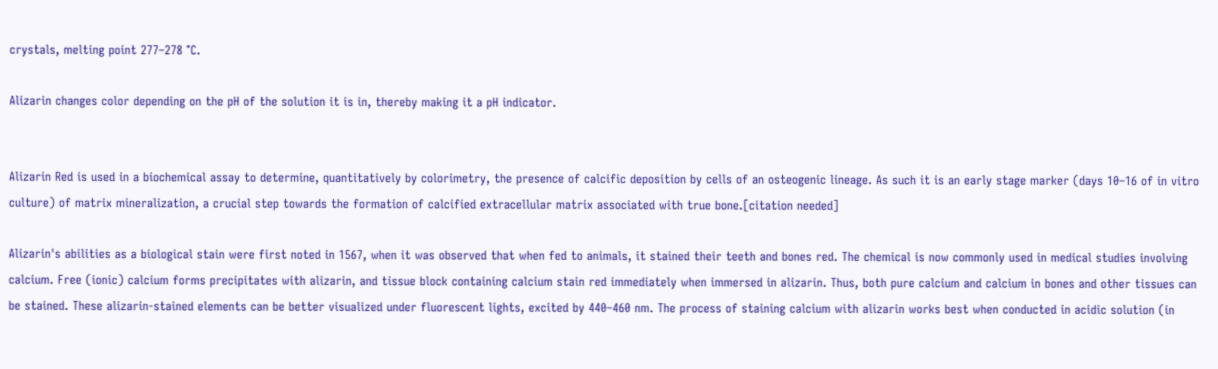crystals, melting point 277–278 °C.

Alizarin changes color depending on the pH of the solution it is in, thereby making it a pH indicator.


Alizarin Red is used in a biochemical assay to determine, quantitatively by colorimetry, the presence of calcific deposition by cells of an osteogenic lineage. As such it is an early stage marker (days 10–16 of in vitro culture) of matrix mineralization, a crucial step towards the formation of calcified extracellular matrix associated with true bone.[citation needed]

Alizarin's abilities as a biological stain were first noted in 1567, when it was observed that when fed to animals, it stained their teeth and bones red. The chemical is now commonly used in medical studies involving calcium. Free (ionic) calcium forms precipitates with alizarin, and tissue block containing calcium stain red immediately when immersed in alizarin. Thus, both pure calcium and calcium in bones and other tissues can be stained. These alizarin-stained elements can be better visualized under fluorescent lights, excited by 440–460 nm. The process of staining calcium with alizarin works best when conducted in acidic solution (in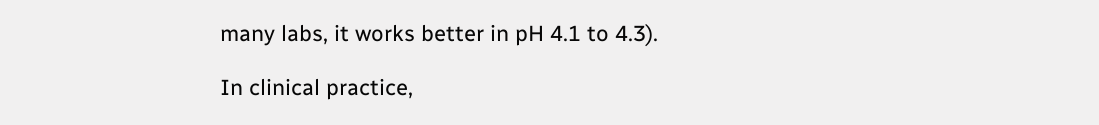many labs, it works better in pH 4.1 to 4.3).

In clinical practice,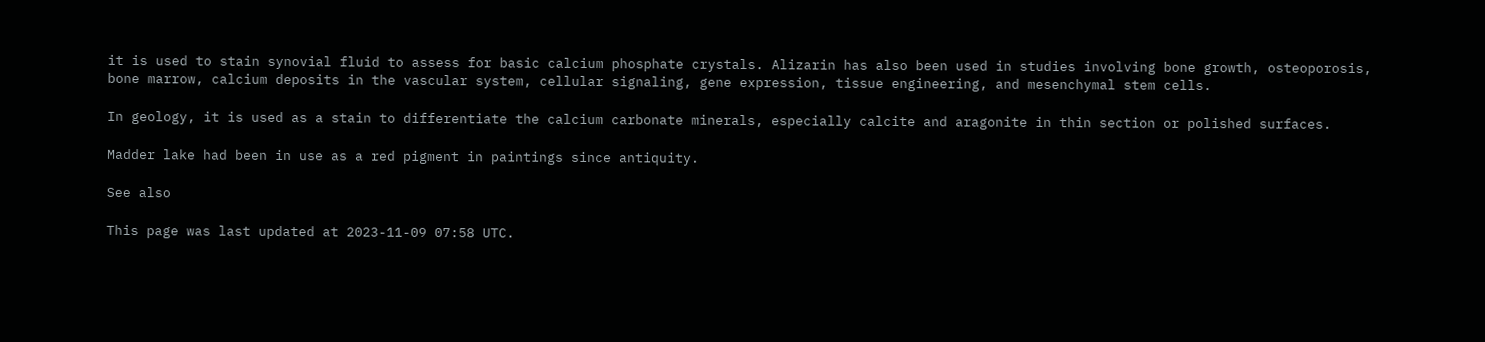it is used to stain synovial fluid to assess for basic calcium phosphate crystals. Alizarin has also been used in studies involving bone growth, osteoporosis, bone marrow, calcium deposits in the vascular system, cellular signaling, gene expression, tissue engineering, and mesenchymal stem cells.

In geology, it is used as a stain to differentiate the calcium carbonate minerals, especially calcite and aragonite in thin section or polished surfaces.

Madder lake had been in use as a red pigment in paintings since antiquity.

See also

This page was last updated at 2023-11-09 07:58 UTC.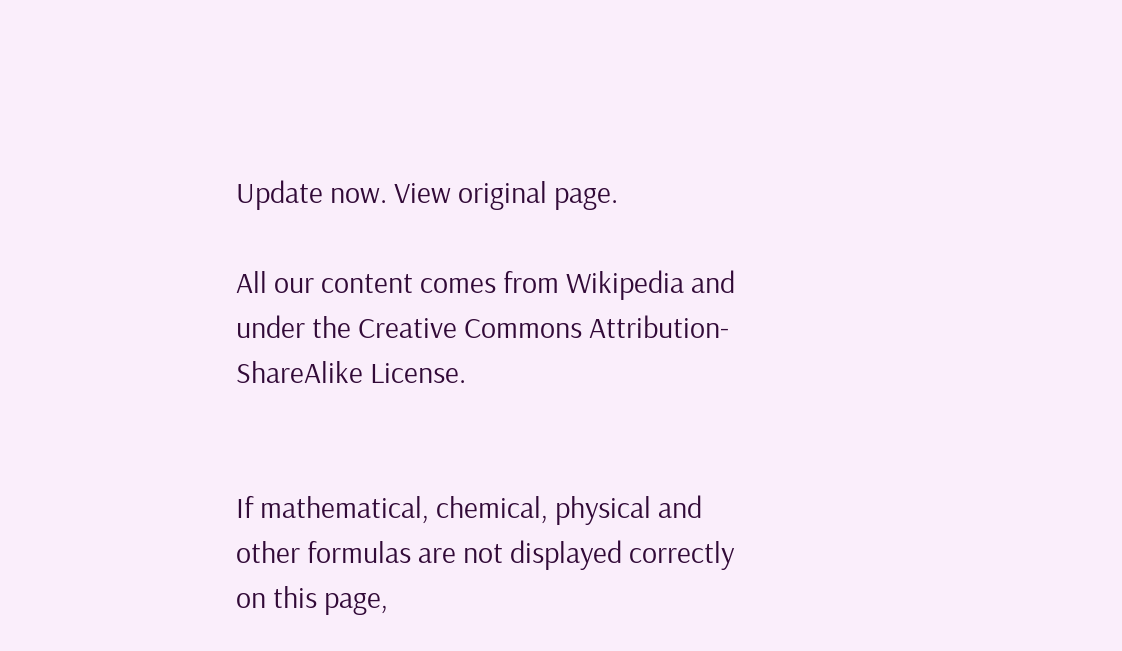Update now. View original page.

All our content comes from Wikipedia and under the Creative Commons Attribution-ShareAlike License.


If mathematical, chemical, physical and other formulas are not displayed correctly on this page,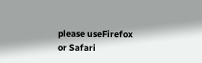please useFirefox or Safari